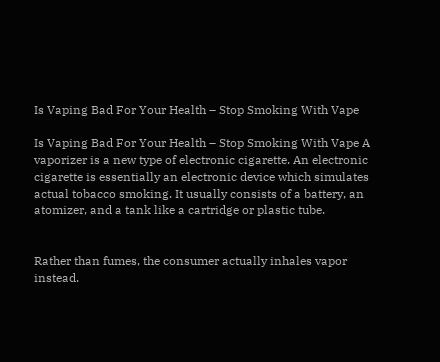Is Vaping Bad For Your Health – Stop Smoking With Vape

Is Vaping Bad For Your Health – Stop Smoking With Vape A vaporizer is a new type of electronic cigarette. An electronic cigarette is essentially an electronic device which simulates actual tobacco smoking. It usually consists of a battery, an atomizer, and a tank like a cartridge or plastic tube.


Rather than fumes, the consumer actually inhales vapor instead.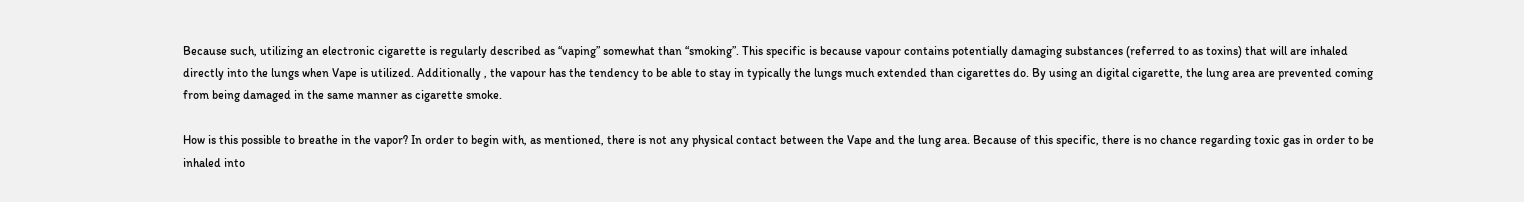Because such, utilizing an electronic cigarette is regularly described as “vaping” somewhat than “smoking”. This specific is because vapour contains potentially damaging substances (referred to as toxins) that will are inhaled directly into the lungs when Vape is utilized. Additionally , the vapour has the tendency to be able to stay in typically the lungs much extended than cigarettes do. By using an digital cigarette, the lung area are prevented coming from being damaged in the same manner as cigarette smoke.

How is this possible to breathe in the vapor? In order to begin with, as mentioned, there is not any physical contact between the Vape and the lung area. Because of this specific, there is no chance regarding toxic gas in order to be inhaled into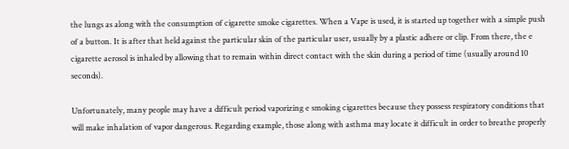the lungs as along with the consumption of cigarette smoke cigarettes. When a Vape is used, it is started up together with a simple push of a button. It is after that held against the particular skin of the particular user, usually by a plastic adhere or clip. From there, the e cigarette aerosol is inhaled by allowing that to remain within direct contact with the skin during a period of time (usually around 10 seconds).

Unfortunately, many people may have a difficult period vaporizing e smoking cigarettes because they possess respiratory conditions that will make inhalation of vapor dangerous. Regarding example, those along with asthma may locate it difficult in order to breathe properly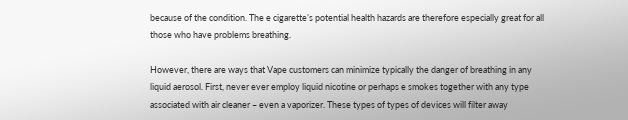because of the condition. The e cigarette’s potential health hazards are therefore especially great for all those who have problems breathing.

However, there are ways that Vape customers can minimize typically the danger of breathing in any liquid aerosol. First, never ever employ liquid nicotine or perhaps e smokes together with any type associated with air cleaner – even a vaporizer. These types of types of devices will filter away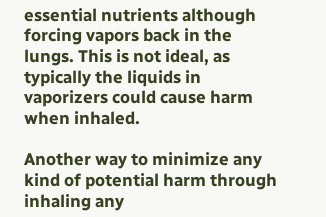essential nutrients although forcing vapors back in the lungs. This is not ideal, as typically the liquids in vaporizers could cause harm when inhaled.

Another way to minimize any kind of potential harm through inhaling any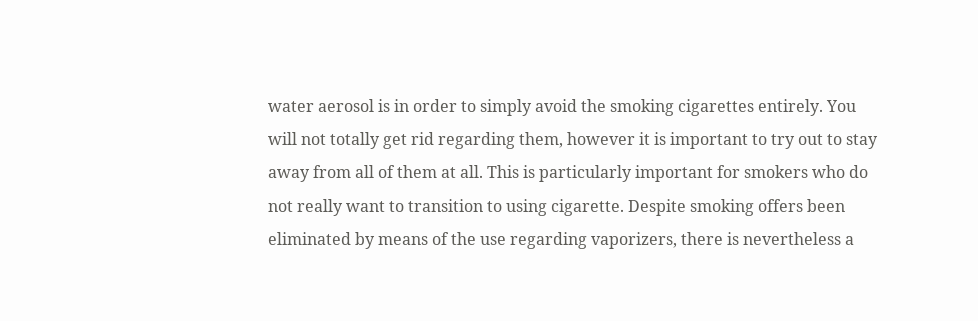water aerosol is in order to simply avoid the smoking cigarettes entirely. You will not totally get rid regarding them, however it is important to try out to stay away from all of them at all. This is particularly important for smokers who do not really want to transition to using cigarette. Despite smoking offers been eliminated by means of the use regarding vaporizers, there is nevertheless a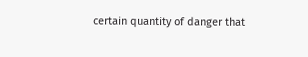certain quantity of danger that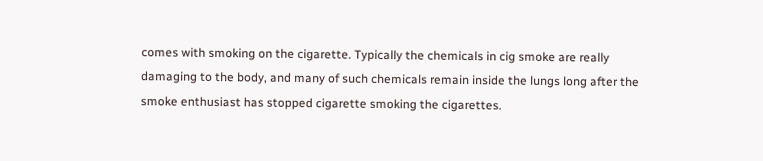comes with smoking on the cigarette. Typically the chemicals in cig smoke are really damaging to the body, and many of such chemicals remain inside the lungs long after the smoke enthusiast has stopped cigarette smoking the cigarettes.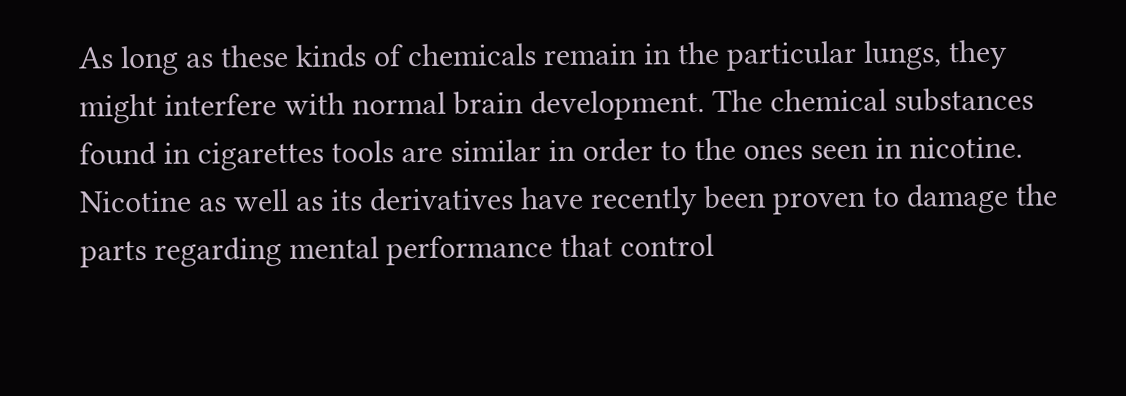As long as these kinds of chemicals remain in the particular lungs, they might interfere with normal brain development. The chemical substances found in cigarettes tools are similar in order to the ones seen in nicotine. Nicotine as well as its derivatives have recently been proven to damage the parts regarding mental performance that control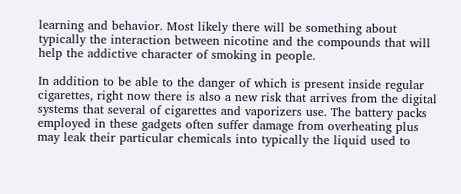learning and behavior. Most likely there will be something about typically the interaction between nicotine and the compounds that will help the addictive character of smoking in people.

In addition to be able to the danger of which is present inside regular cigarettes, right now there is also a new risk that arrives from the digital systems that several of cigarettes and vaporizers use. The battery packs employed in these gadgets often suffer damage from overheating plus may leak their particular chemicals into typically the liquid used to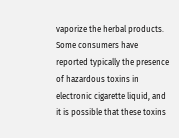vaporize the herbal products. Some consumers have reported typically the presence of hazardous toxins in electronic cigarette liquid, and it is possible that these toxins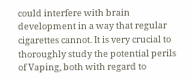could interfere with brain development in a way that regular cigarettes cannot. It is very crucial to thoroughly study the potential perils of Vaping, both with regard to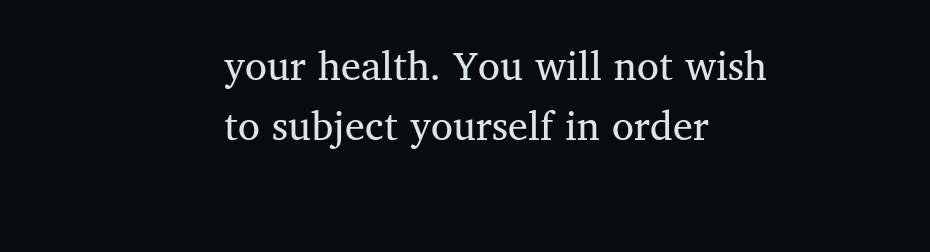your health. You will not wish to subject yourself in order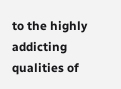to the highly addicting qualities of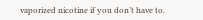vaporized nicotine if you don’t have to.